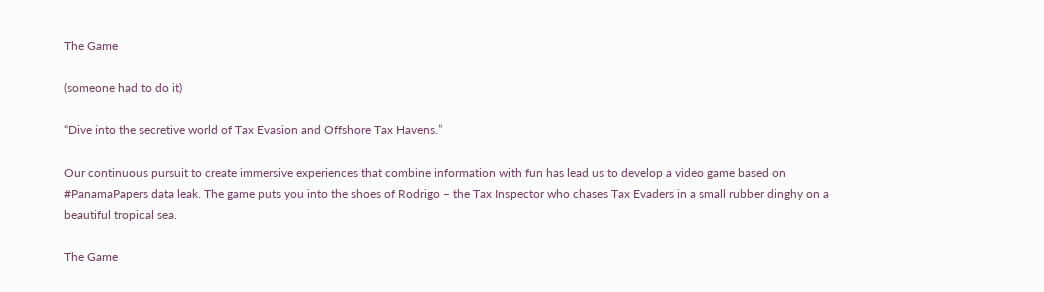The Game

(someone had to do it)

“Dive into the secretive world of Tax Evasion and Offshore Tax Havens.”

Our continuous pursuit to create immersive experiences that combine information with fun has lead us to develop a video game based on #PanamaPapers data leak. The game puts you into the shoes of Rodrigo – the Tax Inspector who chases Tax Evaders in a small rubber dinghy on a beautiful tropical sea.

The Game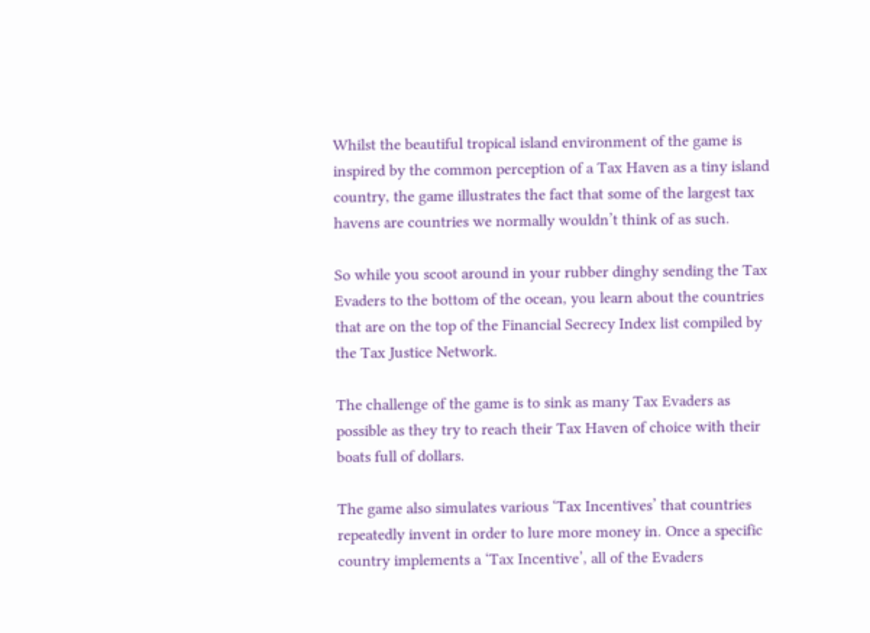Whilst the beautiful tropical island environment of the game is inspired by the common perception of a Tax Haven as a tiny island country, the game illustrates the fact that some of the largest tax havens are countries we normally wouldn’t think of as such.

So while you scoot around in your rubber dinghy sending the Tax Evaders to the bottom of the ocean, you learn about the countries that are on the top of the Financial Secrecy Index list compiled by the Tax Justice Network.

The challenge of the game is to sink as many Tax Evaders as possible as they try to reach their Tax Haven of choice with their boats full of dollars.

The game also simulates various ‘Tax Incentives’ that countries repeatedly invent in order to lure more money in. Once a specific country implements a ‘Tax Incentive’, all of the Evaders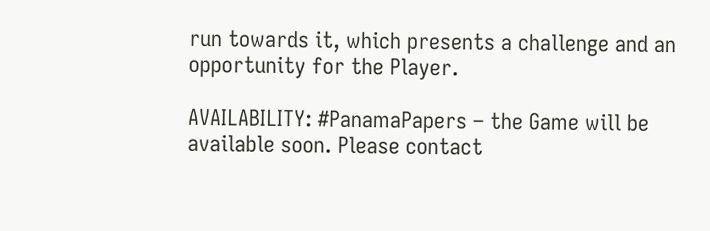run towards it, which presents a challenge and an opportunity for the Player.

AVAILABILITY: #PanamaPapers – the Game will be available soon. Please contact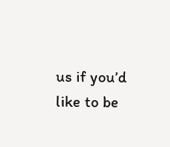us if you’d like to be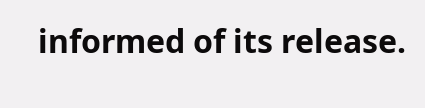informed of its release.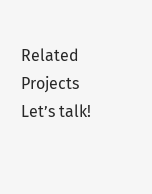Related Projects
Let’s talk!